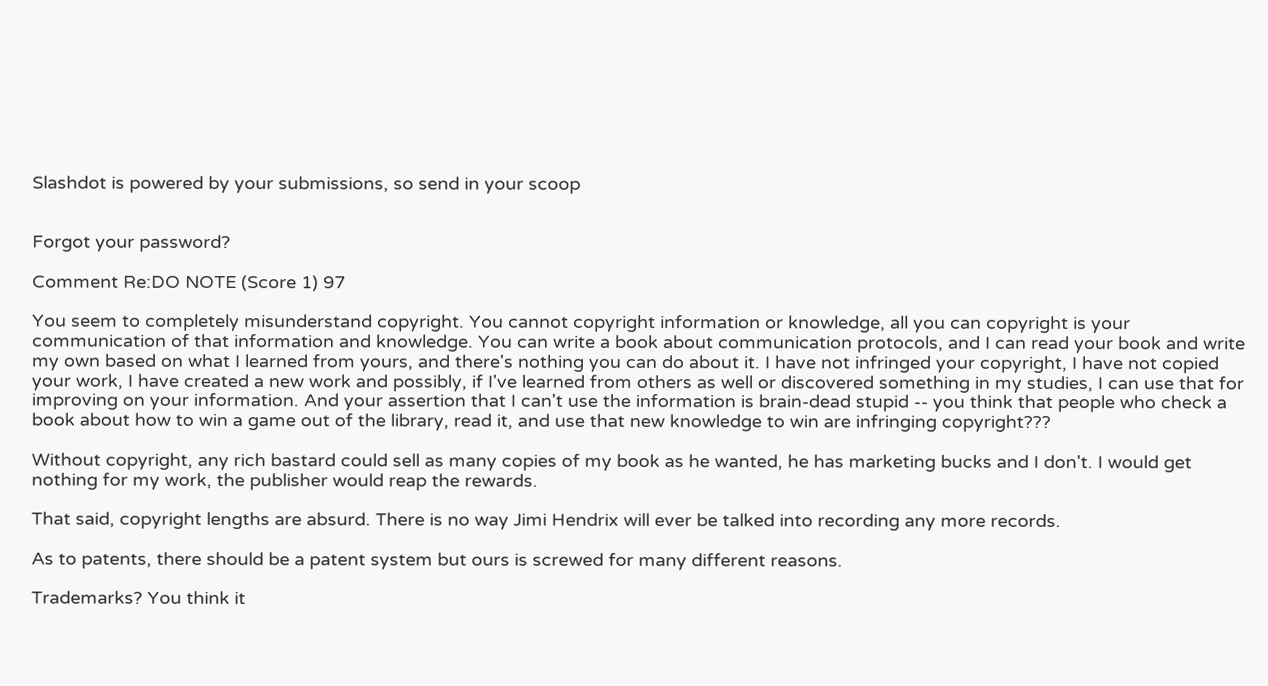Slashdot is powered by your submissions, so send in your scoop


Forgot your password?

Comment Re:DO NOTE (Score 1) 97

You seem to completely misunderstand copyright. You cannot copyright information or knowledge, all you can copyright is your communication of that information and knowledge. You can write a book about communication protocols, and I can read your book and write my own based on what I learned from yours, and there's nothing you can do about it. I have not infringed your copyright, I have not copied your work, I have created a new work and possibly, if I've learned from others as well or discovered something in my studies, I can use that for improving on your information. And your assertion that I can't use the information is brain-dead stupid -- you think that people who check a book about how to win a game out of the library, read it, and use that new knowledge to win are infringing copyright???

Without copyright, any rich bastard could sell as many copies of my book as he wanted, he has marketing bucks and I don't. I would get nothing for my work, the publisher would reap the rewards.

That said, copyright lengths are absurd. There is no way Jimi Hendrix will ever be talked into recording any more records.

As to patents, there should be a patent system but ours is screwed for many different reasons.

Trademarks? You think it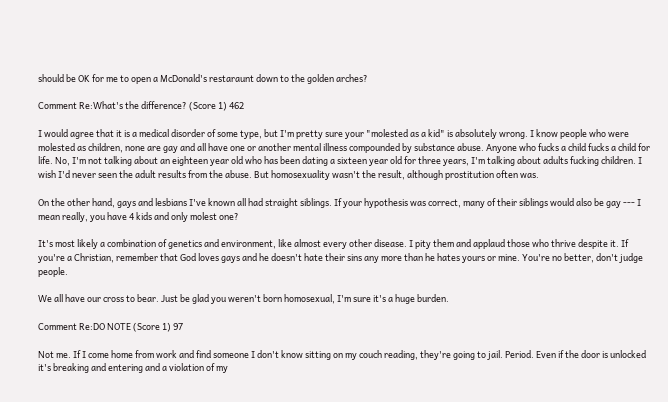should be OK for me to open a McDonald's restaraunt down to the golden arches?

Comment Re:What's the difference? (Score 1) 462

I would agree that it is a medical disorder of some type, but I'm pretty sure your "molested as a kid" is absolutely wrong. I know people who were molested as children, none are gay and all have one or another mental illness compounded by substance abuse. Anyone who fucks a child fucks a child for life. No, I'm not talking about an eighteen year old who has been dating a sixteen year old for three years, I'm talking about adults fucking children. I wish I'd never seen the adult results from the abuse. But homosexuality wasn't the result, although prostitution often was.

On the other hand, gays and lesbians I've known all had straight siblings. If your hypothesis was correct, many of their siblings would also be gay --- I mean really, you have 4 kids and only molest one?

It's most likely a combination of genetics and environment, like almost every other disease. I pity them and applaud those who thrive despite it. If you're a Christian, remember that God loves gays and he doesn't hate their sins any more than he hates yours or mine. You're no better, don't judge people.

We all have our cross to bear. Just be glad you weren't born homosexual, I'm sure it's a huge burden.

Comment Re:DO NOTE (Score 1) 97

Not me. If I come home from work and find someone I don't know sitting on my couch reading, they're going to jail. Period. Even if the door is unlocked it's breaking and entering and a violation of my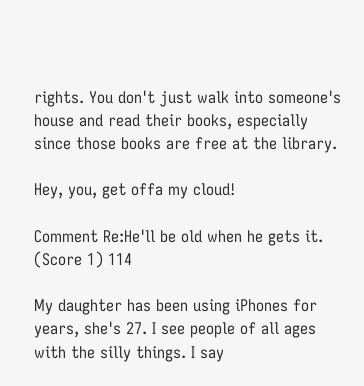rights. You don't just walk into someone's house and read their books, especially since those books are free at the library.

Hey, you, get offa my cloud!

Comment Re:He'll be old when he gets it. (Score 1) 114

My daughter has been using iPhones for years, she's 27. I see people of all ages with the silly things. I say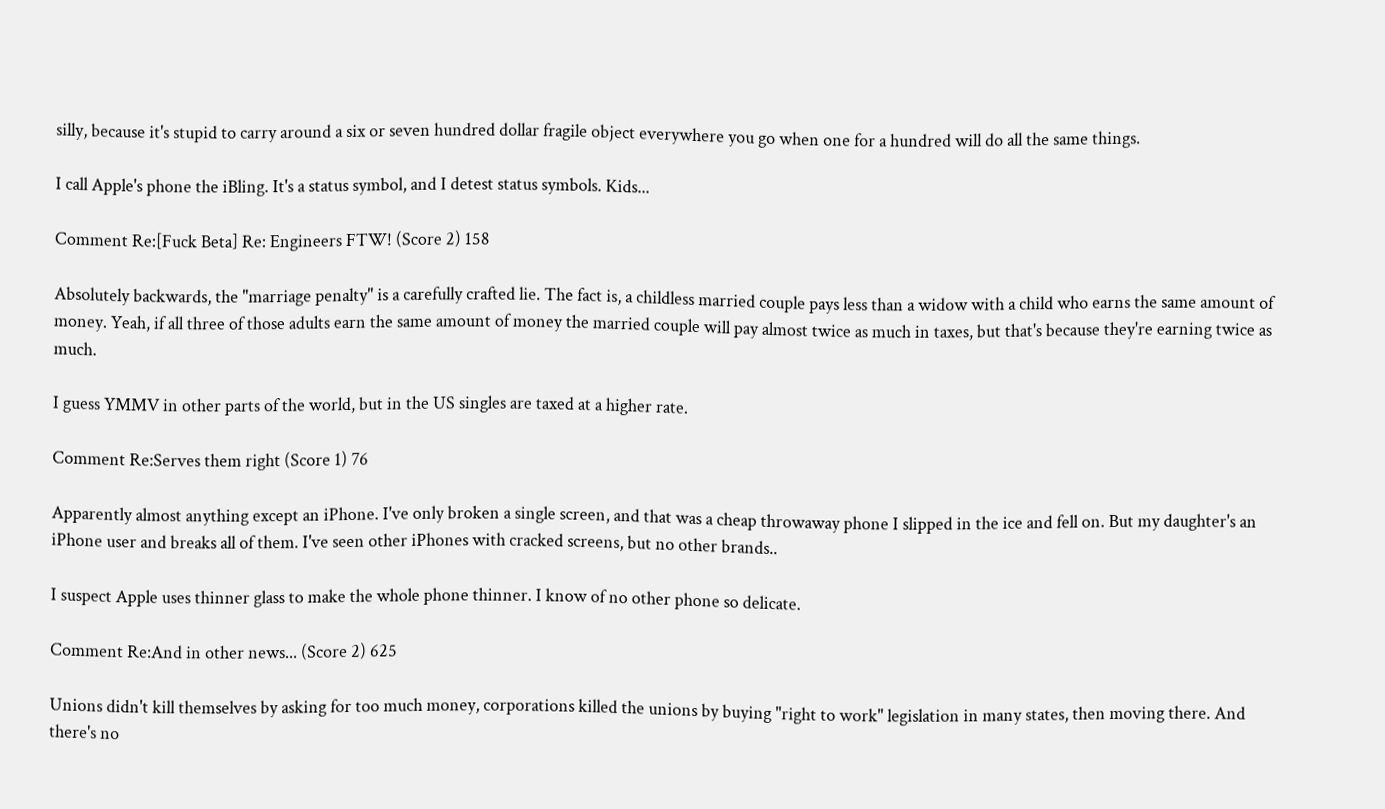silly, because it's stupid to carry around a six or seven hundred dollar fragile object everywhere you go when one for a hundred will do all the same things.

I call Apple's phone the iBling. It's a status symbol, and I detest status symbols. Kids...

Comment Re:[Fuck Beta] Re: Engineers FTW! (Score 2) 158

Absolutely backwards, the "marriage penalty" is a carefully crafted lie. The fact is, a childless married couple pays less than a widow with a child who earns the same amount of money. Yeah, if all three of those adults earn the same amount of money the married couple will pay almost twice as much in taxes, but that's because they're earning twice as much.

I guess YMMV in other parts of the world, but in the US singles are taxed at a higher rate.

Comment Re:Serves them right (Score 1) 76

Apparently almost anything except an iPhone. I've only broken a single screen, and that was a cheap throwaway phone I slipped in the ice and fell on. But my daughter's an iPhone user and breaks all of them. I've seen other iPhones with cracked screens, but no other brands..

I suspect Apple uses thinner glass to make the whole phone thinner. I know of no other phone so delicate.

Comment Re:And in other news... (Score 2) 625

Unions didn't kill themselves by asking for too much money, corporations killed the unions by buying "right to work" legislation in many states, then moving there. And there's no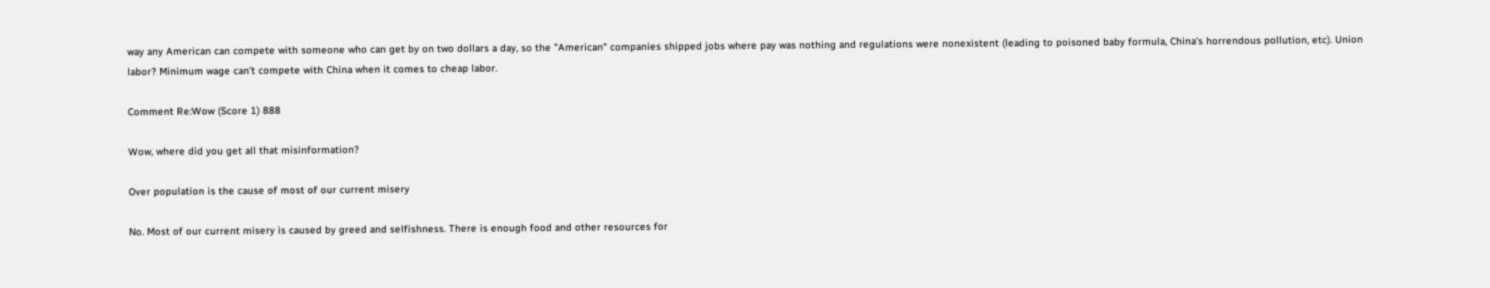way any American can compete with someone who can get by on two dollars a day, so the "American" companies shipped jobs where pay was nothing and regulations were nonexistent (leading to poisoned baby formula, China's horrendous pollution, etc). Union labor? Minimum wage can't compete with China when it comes to cheap labor.

Comment Re:Wow (Score 1) 888

Wow, where did you get all that misinformation?

Over population is the cause of most of our current misery

No. Most of our current misery is caused by greed and selfishness. There is enough food and other resources for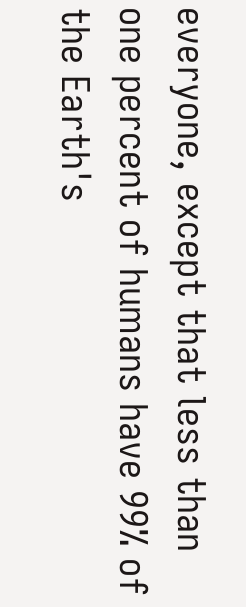everyone, except that less than one percent of humans have 99% of the Earth's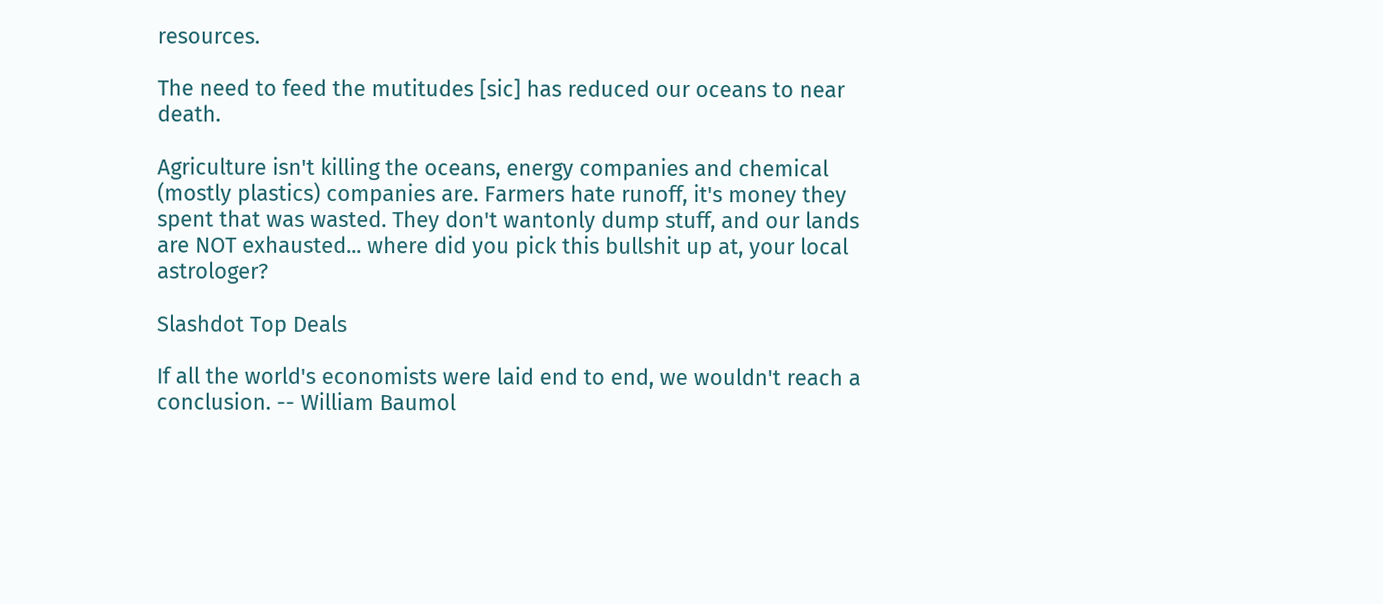resources.

The need to feed the mutitudes [sic] has reduced our oceans to near death.

Agriculture isn't killing the oceans, energy companies and chemical (mostly plastics) companies are. Farmers hate runoff, it's money they spent that was wasted. They don't wantonly dump stuff, and our lands are NOT exhausted... where did you pick this bullshit up at, your local astrologer?

Slashdot Top Deals

If all the world's economists were laid end to end, we wouldn't reach a conclusion. -- William Baumol